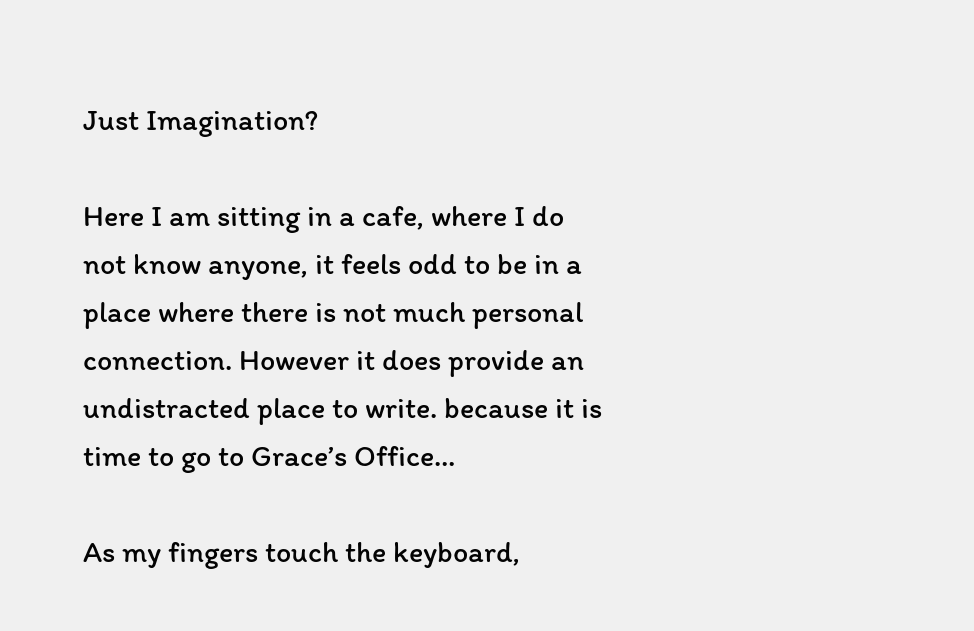Just Imagination?

Here I am sitting in a cafe, where I do not know anyone, it feels odd to be in a place where there is not much personal connection. However it does provide an undistracted place to write. because it is time to go to Grace’s Office…

As my fingers touch the keyboard,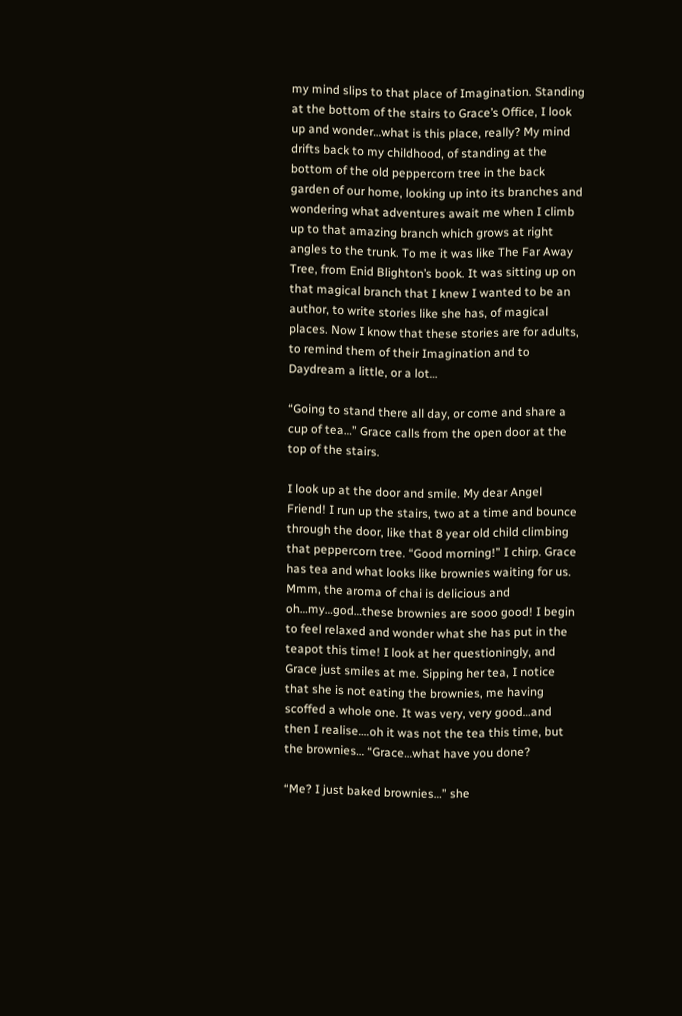my mind slips to that place of Imagination. Standing at the bottom of the stairs to Grace’s Office, I look up and wonder…what is this place, really? My mind drifts back to my childhood, of standing at the bottom of the old peppercorn tree in the back garden of our home, looking up into its branches and wondering what adventures await me when I climb up to that amazing branch which grows at right angles to the trunk. To me it was like The Far Away Tree, from Enid Blighton’s book. It was sitting up on that magical branch that I knew I wanted to be an author, to write stories like she has, of magical places. Now I know that these stories are for adults, to remind them of their Imagination and to Daydream a little, or a lot…

“Going to stand there all day, or come and share a cup of tea…” Grace calls from the open door at the top of the stairs.

I look up at the door and smile. My dear Angel Friend! I run up the stairs, two at a time and bounce through the door, like that 8 year old child climbing that peppercorn tree. “Good morning!” I chirp. Grace has tea and what looks like brownies waiting for us. Mmm, the aroma of chai is delicious and oh…my…god…these brownies are sooo good! I begin to feel relaxed and wonder what she has put in the teapot this time! I look at her questioningly, and Grace just smiles at me. Sipping her tea, I notice that she is not eating the brownies, me having scoffed a whole one. It was very, very good…and then I realise….oh it was not the tea this time, but the brownies… “Grace…what have you done?

“Me? I just baked brownies…” she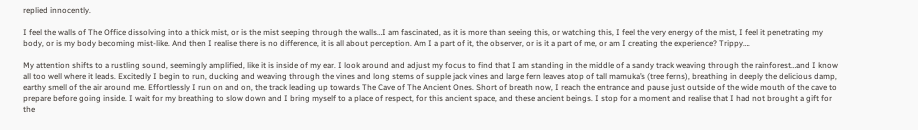replied innocently.

I feel the walls of The Office dissolving into a thick mist, or is the mist seeping through the walls…I am fascinated, as it is more than seeing this, or watching this, I feel the very energy of the mist, I feel it penetrating my body, or is my body becoming mist-like. And then I realise there is no difference, it is all about perception. Am I a part of it, the observer, or is it a part of me, or am I creating the experience? Trippy….

My attention shifts to a rustling sound, seemingly amplified, like it is inside of my ear. I look around and adjust my focus to find that I am standing in the middle of a sandy track weaving through the rainforest…and I know all too well where it leads. Excitedly I begin to run, ducking and weaving through the vines and long stems of supple jack vines and large fern leaves atop of tall mamuka’s (tree ferns), breathing in deeply the delicious damp, earthy smell of the air around me. Effortlessly I run on and on, the track leading up towards The Cave of The Ancient Ones. Short of breath now, I reach the entrance and pause just outside of the wide mouth of the cave to prepare before going inside. I wait for my breathing to slow down and I bring myself to a place of respect, for this ancient space, and these ancient beings. I stop for a moment and realise that I had not brought a gift for the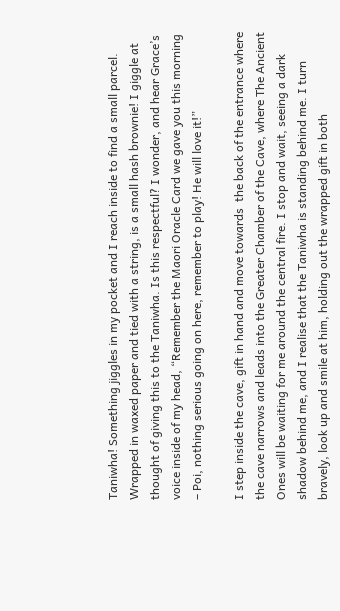Taniwha! Something jiggles in my pocket and I reach inside to find a small parcel. Wrapped in waxed paper and tied with a string, is a small hash brownie! I giggle at thought of giving this to the Taniwha. Is this respectful? I wonder, and hear Grace’s voice inside of my head, “Remember the Maori Oracle Card we gave you this morning – Poi, nothing serious going on here, remember to play! He will love it!”

I step inside the cave, gift in hand and move towards  the back of the entrance where the cave narrows and leads into the Greater Chamber of the Cave, where The Ancient Ones will be waiting for me around the central fire. I stop and wait, seeing a dark shadow behind me, and I realise that the Taniwha is standing behind me. I turn bravely, look up and smile at him, holding out the wrapped gift in both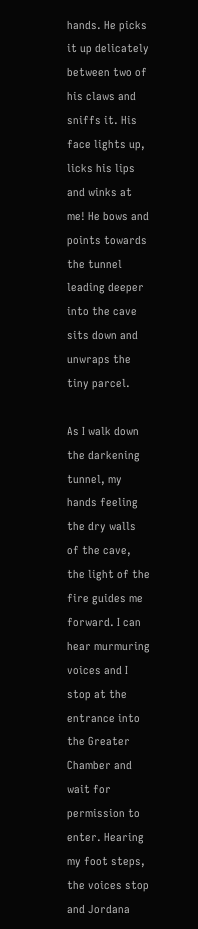hands. He picks it up delicately between two of his claws and sniffs it. His face lights up, licks his lips and winks at me! He bows and points towards the tunnel leading deeper into the cave sits down and unwraps the tiny parcel.

As I walk down the darkening tunnel, my hands feeling the dry walls of the cave, the light of the fire guides me forward. I can hear murmuring voices and I stop at the entrance into the Greater Chamber and wait for permission to enter. Hearing my foot steps, the voices stop and Jordana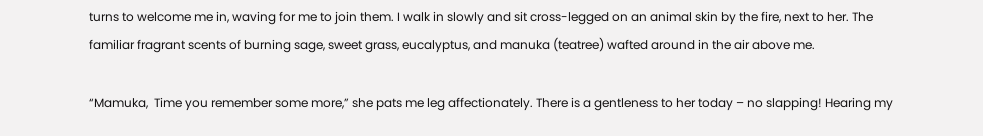turns to welcome me in, waving for me to join them. I walk in slowly and sit cross-legged on an animal skin by the fire, next to her. The familiar fragrant scents of burning sage, sweet grass, eucalyptus, and manuka (teatree) wafted around in the air above me.

“Mamuka,  Time you remember some more,” she pats me leg affectionately. There is a gentleness to her today – no slapping! Hearing my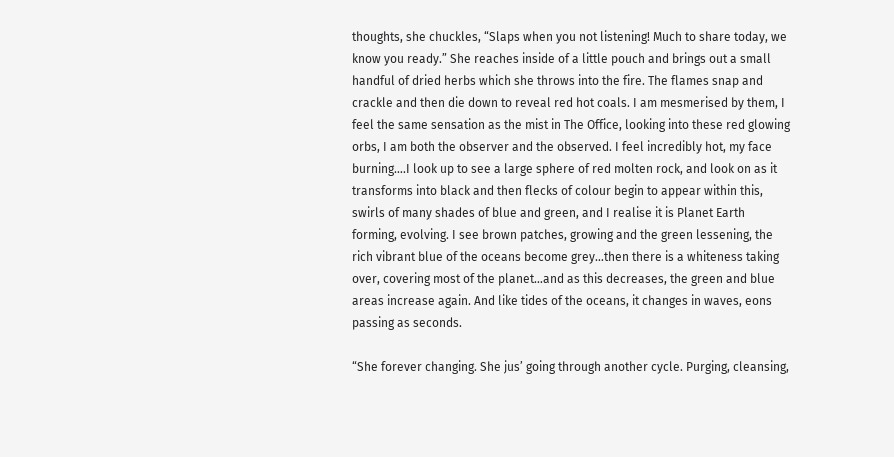thoughts, she chuckles, “Slaps when you not listening! Much to share today, we know you ready.” She reaches inside of a little pouch and brings out a small handful of dried herbs which she throws into the fire. The flames snap and crackle and then die down to reveal red hot coals. I am mesmerised by them, I feel the same sensation as the mist in The Office, looking into these red glowing orbs, I am both the observer and the observed. I feel incredibly hot, my face burning….I look up to see a large sphere of red molten rock, and look on as it transforms into black and then flecks of colour begin to appear within this, swirls of many shades of blue and green, and I realise it is Planet Earth forming, evolving. I see brown patches, growing and the green lessening, the rich vibrant blue of the oceans become grey…then there is a whiteness taking over, covering most of the planet…and as this decreases, the green and blue areas increase again. And like tides of the oceans, it changes in waves, eons passing as seconds.

“She forever changing. She jus’ going through another cycle. Purging, cleansing,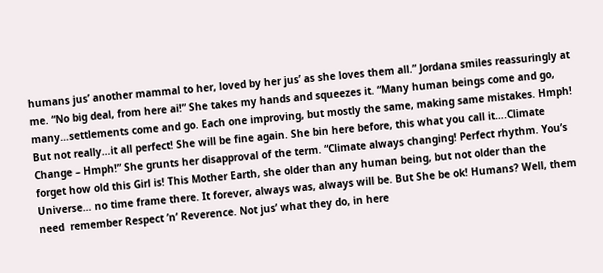humans jus’ another mammal to her, loved by her jus’ as she loves them all.” Jordana smiles reassuringly at me. “No big deal, from here ai!” She takes my hands and squeezes it. “Many human beings come and go, many…settlements come and go. Each one improving, but mostly the same, making same mistakes. Hmph! But not really…it all perfect! She will be fine again. She bin here before, this what you call it….Climate Change – Hmph!” She grunts her disapproval of the term. “Climate always changing! Perfect rhythm. You’s forget how old this Girl is! This Mother Earth, she older than any human being, but not older than the Universe… no time frame there. It forever, always was, always will be. But She be ok! Humans? Well, them need  remember Respect ’n’ Reverence. Not jus’ what they do, in here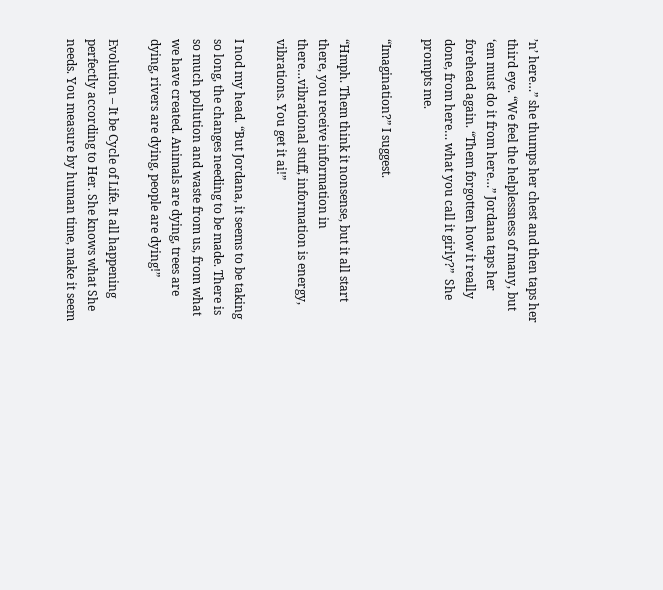’n’ here…” she thumps her chest and then taps her third eye. “We feel the helplessness of many, but ‘em must do it from here…” Jordana taps her forehead again. “Them forgotten how it really done, from here… what you call it girly?”  She prompts me.

“Imagination?” I suggest.

“Hmph. Them think it nonsense, but it all start there, you receive information in there…vibrational stuff, information is energy, vibrations. You get it ai!”

I nod my head. “But Jordana, it seems to be taking so long, the changes needing to be made. There is so much pollution and waste from us, from what we have created. Animals are dying, trees are dying, rivers are dying, people are dying!”

Evolution – It be Cycle of Life. It all happening perfectly according to Her. She knows what She needs. You measure by human time, make it seem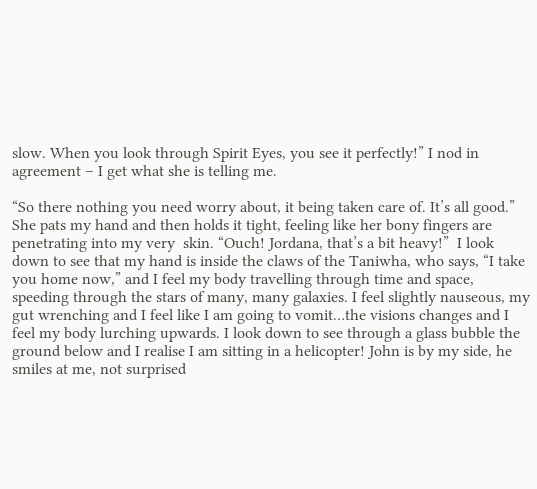slow. When you look through Spirit Eyes, you see it perfectly!” I nod in agreement – I get what she is telling me.

“So there nothing you need worry about, it being taken care of. It’s all good.” She pats my hand and then holds it tight, feeling like her bony fingers are penetrating into my very  skin. “Ouch! Jordana, that’s a bit heavy!”  I look down to see that my hand is inside the claws of the Taniwha, who says, “I take you home now,” and I feel my body travelling through time and space, speeding through the stars of many, many galaxies. I feel slightly nauseous, my gut wrenching and I feel like I am going to vomit…the visions changes and I feel my body lurching upwards. I look down to see through a glass bubble the ground below and I realise I am sitting in a helicopter! John is by my side, he smiles at me, not surprised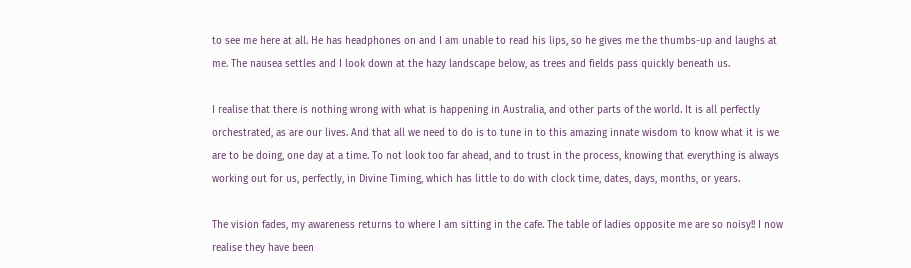to see me here at all. He has headphones on and I am unable to read his lips, so he gives me the thumbs-up and laughs at me. The nausea settles and I look down at the hazy landscape below, as trees and fields pass quickly beneath us.

I realise that there is nothing wrong with what is happening in Australia, and other parts of the world. It is all perfectly orchestrated, as are our lives. And that all we need to do is to tune in to this amazing innate wisdom to know what it is we are to be doing, one day at a time. To not look too far ahead, and to trust in the process, knowing that everything is always working out for us, perfectly, in Divine Timing, which has little to do with clock time, dates, days, months, or years.

The vision fades, my awareness returns to where I am sitting in the cafe. The table of ladies opposite me are so noisy!! I now realise they have been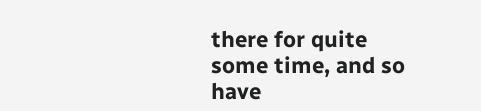there for quite some time, and so have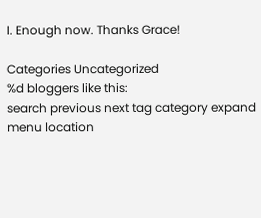I. Enough now. Thanks Grace!

Categories Uncategorized
%d bloggers like this:
search previous next tag category expand menu location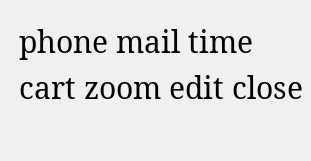phone mail time cart zoom edit close